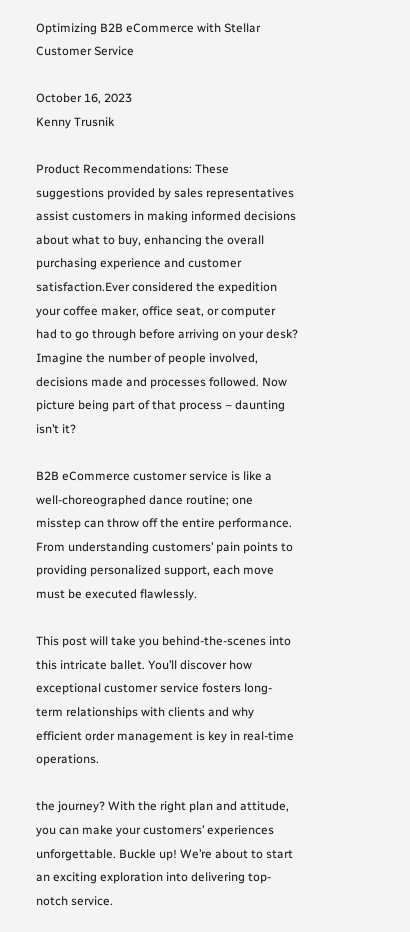Optimizing B2B eCommerce with Stellar Customer Service

October 16, 2023
Kenny Trusnik

Product Recommendations: These suggestions provided by sales representatives assist customers in making informed decisions about what to buy, enhancing the overall purchasing experience and customer satisfaction.Ever considered the expedition your coffee maker, office seat, or computer had to go through before arriving on your desk? Imagine the number of people involved, decisions made and processes followed. Now picture being part of that process – daunting isn’t it?

B2B eCommerce customer service is like a well-choreographed dance routine; one misstep can throw off the entire performance. From understanding customers’ pain points to providing personalized support, each move must be executed flawlessly.

This post will take you behind-the-scenes into this intricate ballet. You’ll discover how exceptional customer service fosters long-term relationships with clients and why efficient order management is key in real-time operations.

the journey? With the right plan and attitude, you can make your customers’ experiences unforgettable. Buckle up! We’re about to start an exciting exploration into delivering top-notch service.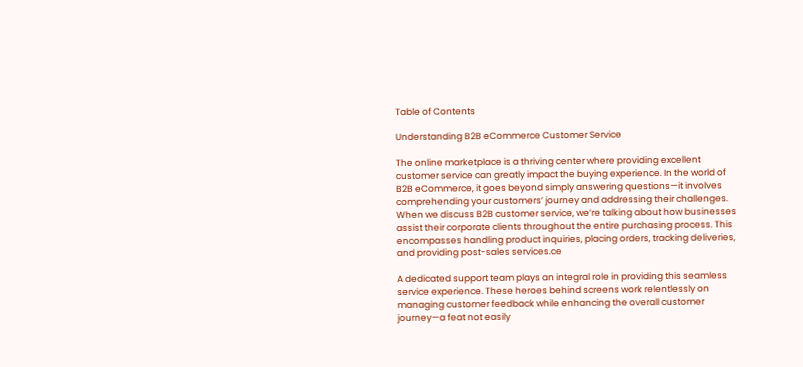Table of Contents

Understanding B2B eCommerce Customer Service

The online marketplace is a thriving center where providing excellent customer service can greatly impact the buying experience. In the world of B2B eCommerce, it goes beyond simply answering questions—it involves comprehending your customers’ journey and addressing their challenges. When we discuss B2B customer service, we’re talking about how businesses assist their corporate clients throughout the entire purchasing process. This encompasses handling product inquiries, placing orders, tracking deliveries, and providing post-sales services.ce

A dedicated support team plays an integral role in providing this seamless service experience. These heroes behind screens work relentlessly on managing customer feedback while enhancing the overall customer journey—a feat not easily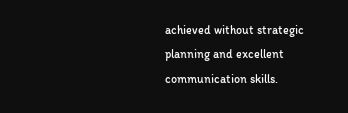achieved without strategic planning and excellent communication skills.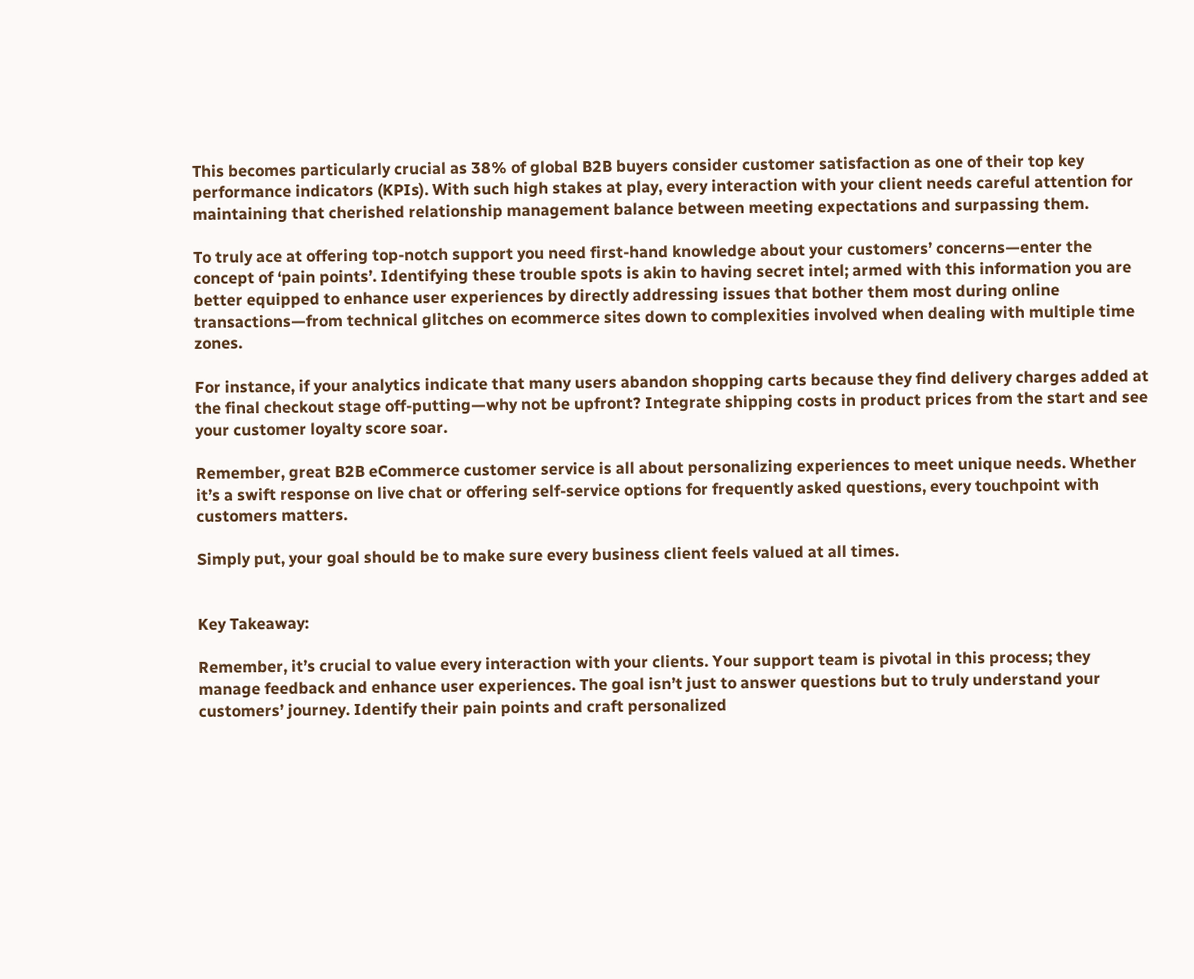This becomes particularly crucial as 38% of global B2B buyers consider customer satisfaction as one of their top key performance indicators (KPIs). With such high stakes at play, every interaction with your client needs careful attention for maintaining that cherished relationship management balance between meeting expectations and surpassing them.

To truly ace at offering top-notch support you need first-hand knowledge about your customers’ concerns—enter the concept of ‘pain points’. Identifying these trouble spots is akin to having secret intel; armed with this information you are better equipped to enhance user experiences by directly addressing issues that bother them most during online transactions—from technical glitches on ecommerce sites down to complexities involved when dealing with multiple time zones.

For instance, if your analytics indicate that many users abandon shopping carts because they find delivery charges added at the final checkout stage off-putting—why not be upfront? Integrate shipping costs in product prices from the start and see your customer loyalty score soar.

Remember, great B2B eCommerce customer service is all about personalizing experiences to meet unique needs. Whether it’s a swift response on live chat or offering self-service options for frequently asked questions, every touchpoint with customers matters.

Simply put, your goal should be to make sure every business client feels valued at all times.


Key Takeaway:

Remember, it’s crucial to value every interaction with your clients. Your support team is pivotal in this process; they manage feedback and enhance user experiences. The goal isn’t just to answer questions but to truly understand your customers’ journey. Identify their pain points and craft personalized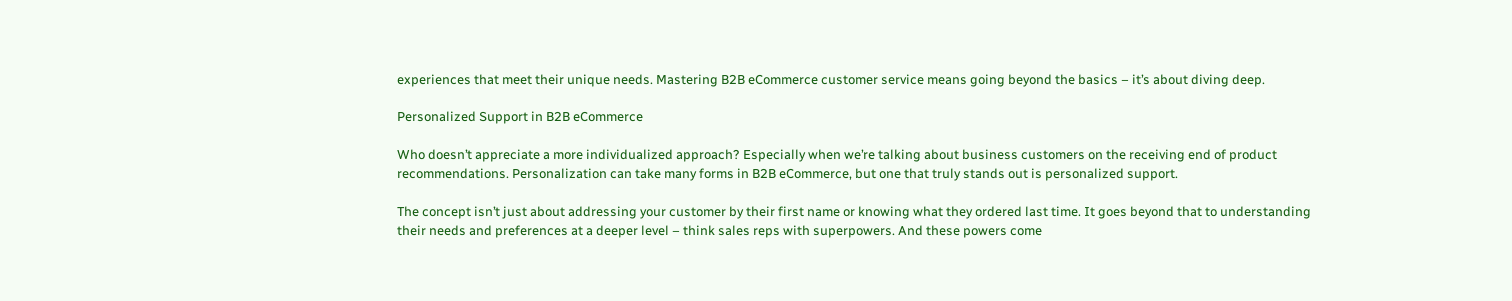experiences that meet their unique needs. Mastering B2B eCommerce customer service means going beyond the basics – it’s about diving deep.

Personalized Support in B2B eCommerce

Who doesn’t appreciate a more individualized approach? Especially when we’re talking about business customers on the receiving end of product recommendations. Personalization can take many forms in B2B eCommerce, but one that truly stands out is personalized support.

The concept isn’t just about addressing your customer by their first name or knowing what they ordered last time. It goes beyond that to understanding their needs and preferences at a deeper level – think sales reps with superpowers. And these powers come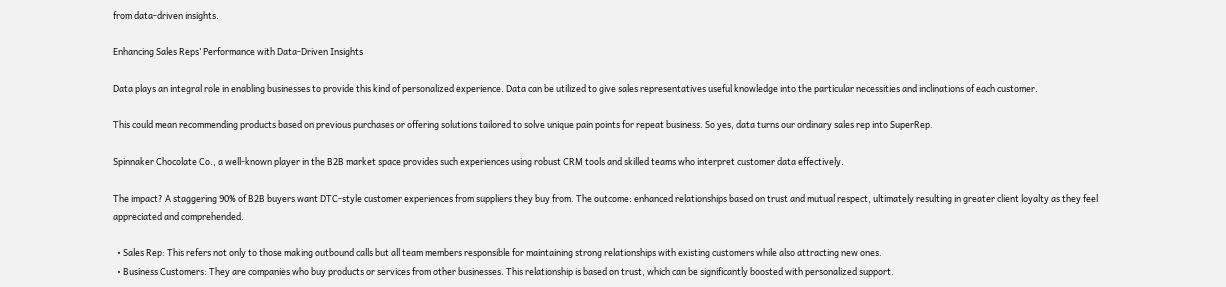from data-driven insights.

Enhancing Sales Reps’ Performance with Data-Driven Insights

Data plays an integral role in enabling businesses to provide this kind of personalized experience. Data can be utilized to give sales representatives useful knowledge into the particular necessities and inclinations of each customer.

This could mean recommending products based on previous purchases or offering solutions tailored to solve unique pain points for repeat business. So yes, data turns our ordinary sales rep into SuperRep.

Spinnaker Chocolate Co., a well-known player in the B2B market space provides such experiences using robust CRM tools and skilled teams who interpret customer data effectively.

The impact? A staggering 90% of B2B buyers want DTC-style customer experiences from suppliers they buy from. The outcome: enhanced relationships based on trust and mutual respect, ultimately resulting in greater client loyalty as they feel appreciated and comprehended.

  • Sales Rep: This refers not only to those making outbound calls but all team members responsible for maintaining strong relationships with existing customers while also attracting new ones.
  • Business Customers: They are companies who buy products or services from other businesses. This relationship is based on trust, which can be significantly boosted with personalized support.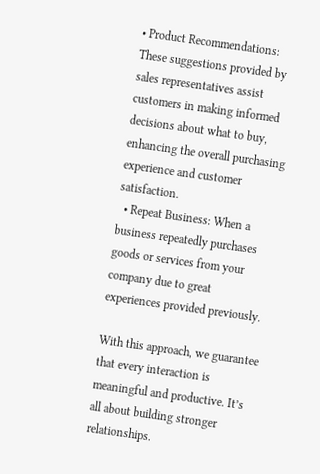• Product Recommendations: These suggestions provided by sales representatives assist customers in making informed decisions about what to buy, enhancing the overall purchasing experience and customer satisfaction.
  • Repeat Business: When a business repeatedly purchases goods or services from your company due to great experiences provided previously.

With this approach, we guarantee that every interaction is meaningful and productive. It’s all about building stronger relationships.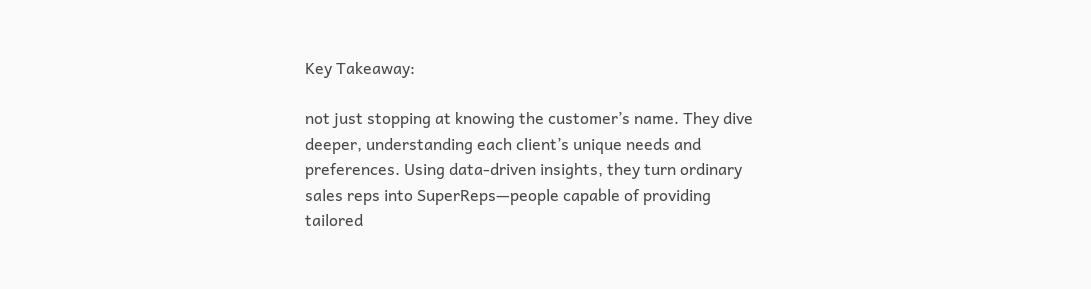Key Takeaway:

not just stopping at knowing the customer’s name. They dive deeper, understanding each client’s unique needs and preferences. Using data-driven insights, they turn ordinary sales reps into SuperReps—people capable of providing tailored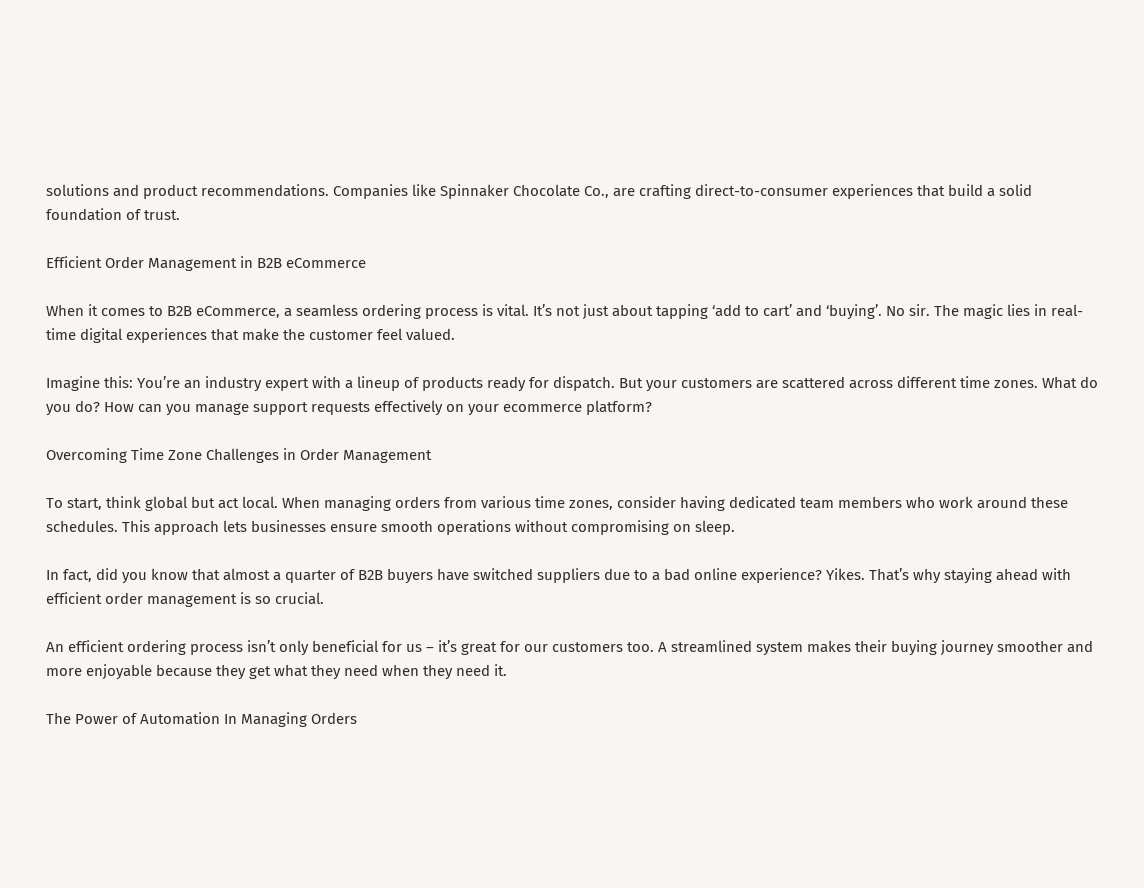solutions and product recommendations. Companies like Spinnaker Chocolate Co., are crafting direct-to-consumer experiences that build a solid foundation of trust.

Efficient Order Management in B2B eCommerce

When it comes to B2B eCommerce, a seamless ordering process is vital. It’s not just about tapping ‘add to cart’ and ‘buying’. No sir. The magic lies in real-time digital experiences that make the customer feel valued.

Imagine this: You’re an industry expert with a lineup of products ready for dispatch. But your customers are scattered across different time zones. What do you do? How can you manage support requests effectively on your ecommerce platform?

Overcoming Time Zone Challenges in Order Management

To start, think global but act local. When managing orders from various time zones, consider having dedicated team members who work around these schedules. This approach lets businesses ensure smooth operations without compromising on sleep.

In fact, did you know that almost a quarter of B2B buyers have switched suppliers due to a bad online experience? Yikes. That’s why staying ahead with efficient order management is so crucial.

An efficient ordering process isn’t only beneficial for us – it’s great for our customers too. A streamlined system makes their buying journey smoother and more enjoyable because they get what they need when they need it.

The Power of Automation In Managing Orders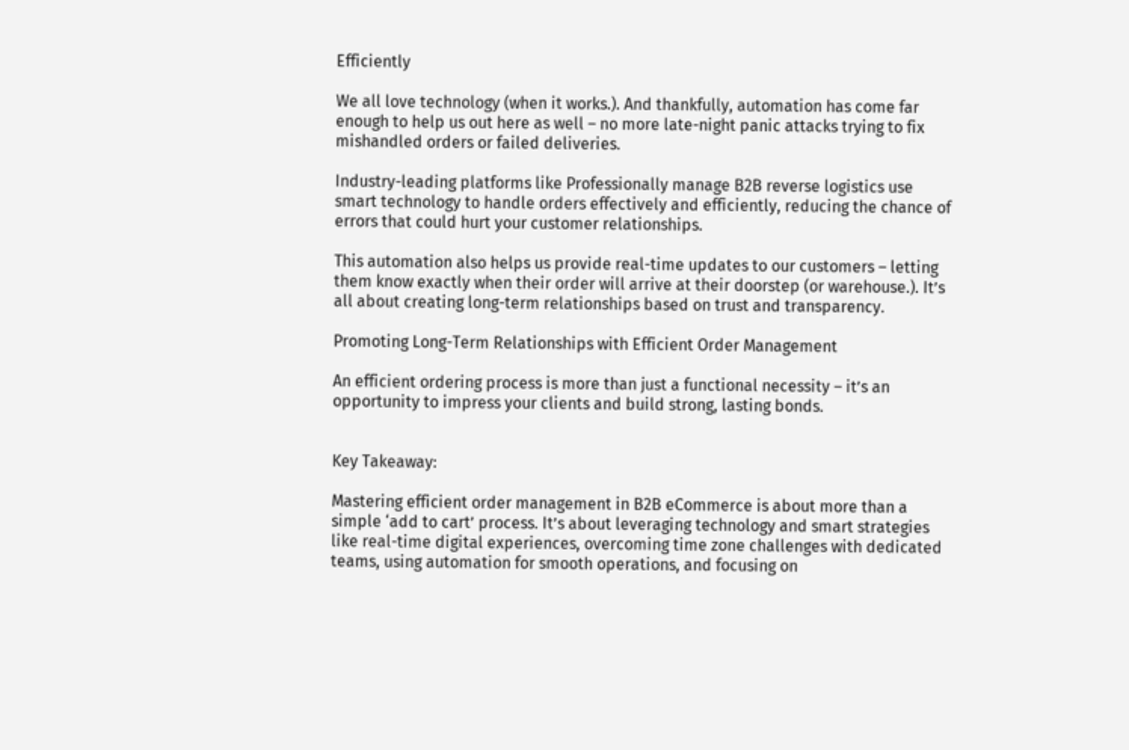Efficiently

We all love technology (when it works.). And thankfully, automation has come far enough to help us out here as well – no more late-night panic attacks trying to fix mishandled orders or failed deliveries.

Industry-leading platforms like Professionally manage B2B reverse logistics use smart technology to handle orders effectively and efficiently, reducing the chance of errors that could hurt your customer relationships.

This automation also helps us provide real-time updates to our customers – letting them know exactly when their order will arrive at their doorstep (or warehouse.). It’s all about creating long-term relationships based on trust and transparency.

Promoting Long-Term Relationships with Efficient Order Management

An efficient ordering process is more than just a functional necessity – it’s an opportunity to impress your clients and build strong, lasting bonds.


Key Takeaway:

Mastering efficient order management in B2B eCommerce is about more than a simple ‘add to cart’ process. It’s about leveraging technology and smart strategies like real-time digital experiences, overcoming time zone challenges with dedicated teams, using automation for smooth operations, and focusing on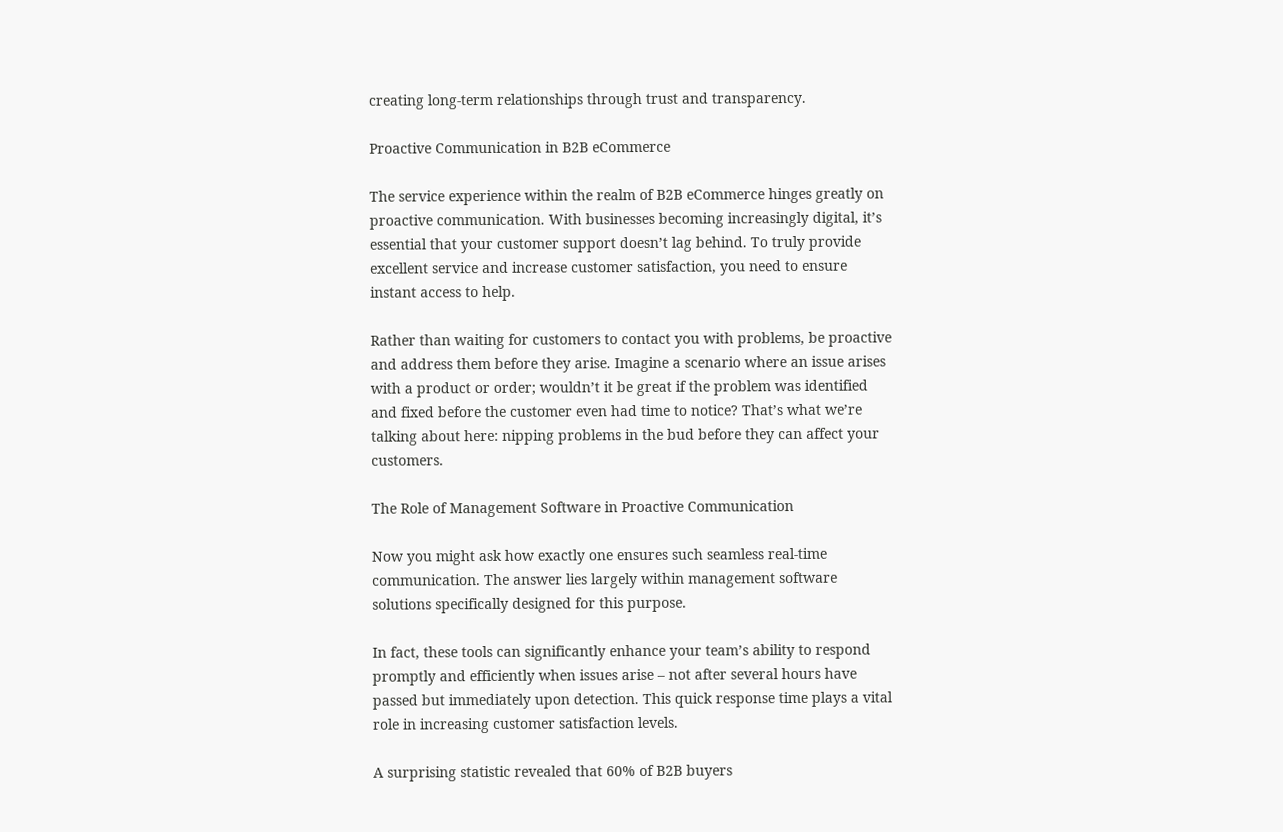creating long-term relationships through trust and transparency.

Proactive Communication in B2B eCommerce

The service experience within the realm of B2B eCommerce hinges greatly on proactive communication. With businesses becoming increasingly digital, it’s essential that your customer support doesn’t lag behind. To truly provide excellent service and increase customer satisfaction, you need to ensure instant access to help.

Rather than waiting for customers to contact you with problems, be proactive and address them before they arise. Imagine a scenario where an issue arises with a product or order; wouldn’t it be great if the problem was identified and fixed before the customer even had time to notice? That’s what we’re talking about here: nipping problems in the bud before they can affect your customers.

The Role of Management Software in Proactive Communication

Now you might ask how exactly one ensures such seamless real-time communication. The answer lies largely within management software solutions specifically designed for this purpose.

In fact, these tools can significantly enhance your team’s ability to respond promptly and efficiently when issues arise – not after several hours have passed but immediately upon detection. This quick response time plays a vital role in increasing customer satisfaction levels.

A surprising statistic revealed that 60% of B2B buyers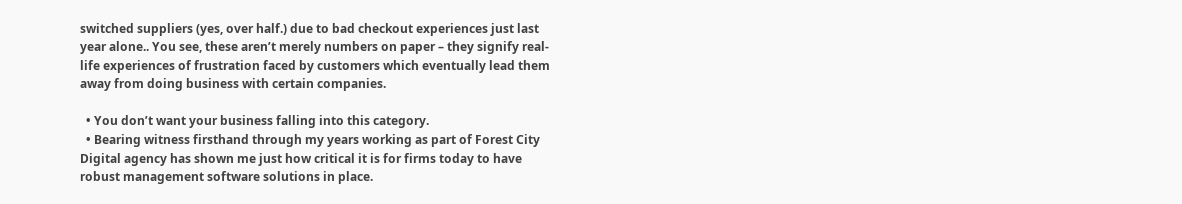switched suppliers (yes, over half.) due to bad checkout experiences just last year alone.. You see, these aren’t merely numbers on paper – they signify real-life experiences of frustration faced by customers which eventually lead them away from doing business with certain companies.

  • You don’t want your business falling into this category.
  • Bearing witness firsthand through my years working as part of Forest City Digital agency has shown me just how critical it is for firms today to have robust management software solutions in place.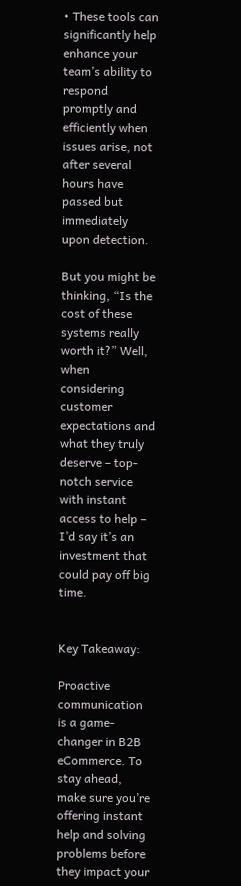• These tools can significantly help enhance your team’s ability to respond promptly and efficiently when issues arise, not after several hours have passed but immediately upon detection.

But you might be thinking, “Is the cost of these systems really worth it?” Well, when considering customer expectations and what they truly deserve – top-notch service with instant access to help – I’d say it’s an investment that could pay off big time.


Key Takeaway:

Proactive communication is a game-changer in B2B eCommerce. To stay ahead, make sure you’re offering instant help and solving problems before they impact your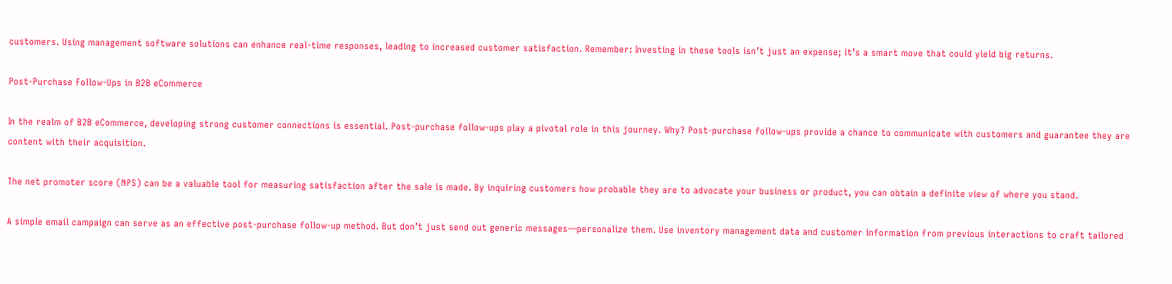customers. Using management software solutions can enhance real-time responses, leading to increased customer satisfaction. Remember: Investing in these tools isn’t just an expense; it’s a smart move that could yield big returns.

Post-Purchase Follow-Ups in B2B eCommerce

In the realm of B2B eCommerce, developing strong customer connections is essential. Post-purchase follow-ups play a pivotal role in this journey. Why? Post-purchase follow-ups provide a chance to communicate with customers and guarantee they are content with their acquisition.

The net promoter score (NPS) can be a valuable tool for measuring satisfaction after the sale is made. By inquiring customers how probable they are to advocate your business or product, you can obtain a definite view of where you stand.

A simple email campaign can serve as an effective post-purchase follow-up method. But don’t just send out generic messages—personalize them. Use inventory management data and customer information from previous interactions to craft tailored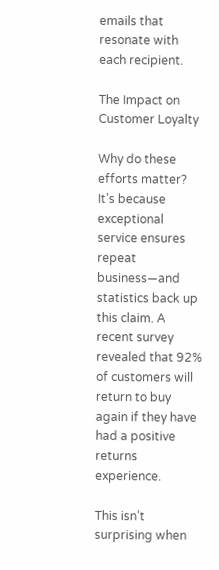emails that resonate with each recipient.

The Impact on Customer Loyalty

Why do these efforts matter? It’s because exceptional service ensures repeat business—and statistics back up this claim. A recent survey revealed that 92% of customers will return to buy again if they have had a positive returns experience.

This isn’t surprising when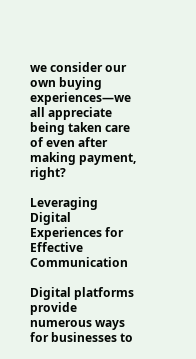we consider our own buying experiences—we all appreciate being taken care of even after making payment, right?

Leveraging Digital Experiences for Effective Communication

Digital platforms provide numerous ways for businesses to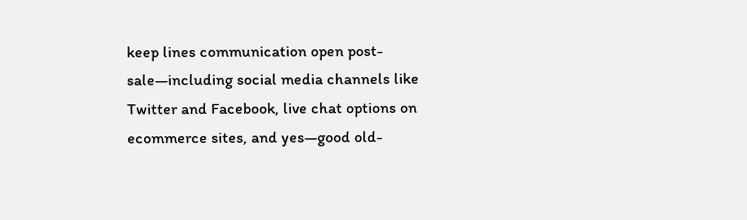keep lines communication open post-sale—including social media channels like Twitter and Facebook, live chat options on ecommerce sites, and yes—good old-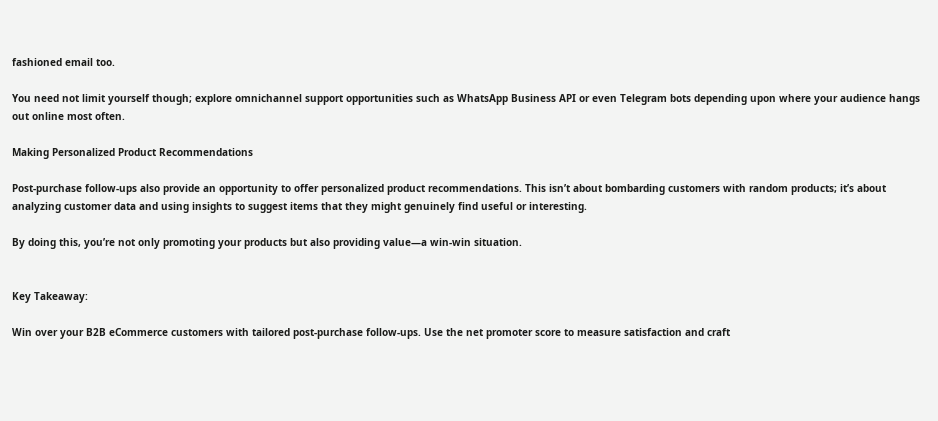fashioned email too.

You need not limit yourself though; explore omnichannel support opportunities such as WhatsApp Business API or even Telegram bots depending upon where your audience hangs out online most often.

Making Personalized Product Recommendations

Post-purchase follow-ups also provide an opportunity to offer personalized product recommendations. This isn’t about bombarding customers with random products; it’s about analyzing customer data and using insights to suggest items that they might genuinely find useful or interesting.

By doing this, you’re not only promoting your products but also providing value—a win-win situation.


Key Takeaway:

Win over your B2B eCommerce customers with tailored post-purchase follow-ups. Use the net promoter score to measure satisfaction and craft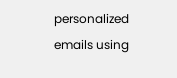personalized emails using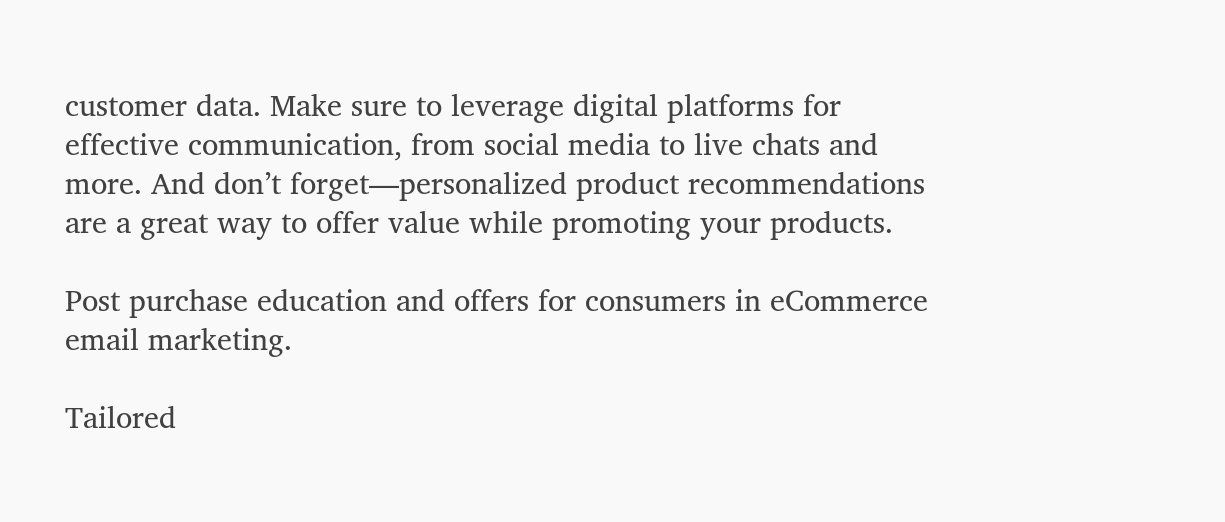customer data. Make sure to leverage digital platforms for effective communication, from social media to live chats and more. And don’t forget—personalized product recommendations are a great way to offer value while promoting your products.

Post purchase education and offers for consumers in eCommerce email marketing.

Tailored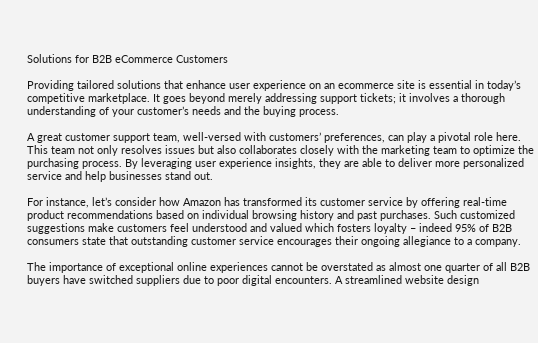Solutions for B2B eCommerce Customers

Providing tailored solutions that enhance user experience on an ecommerce site is essential in today’s competitive marketplace. It goes beyond merely addressing support tickets; it involves a thorough understanding of your customer’s needs and the buying process.

A great customer support team, well-versed with customers’ preferences, can play a pivotal role here. This team not only resolves issues but also collaborates closely with the marketing team to optimize the purchasing process. By leveraging user experience insights, they are able to deliver more personalized service and help businesses stand out.

For instance, let’s consider how Amazon has transformed its customer service by offering real-time product recommendations based on individual browsing history and past purchases. Such customized suggestions make customers feel understood and valued which fosters loyalty – indeed 95% of B2B consumers state that outstanding customer service encourages their ongoing allegiance to a company.

The importance of exceptional online experiences cannot be overstated as almost one quarter of all B2B buyers have switched suppliers due to poor digital encounters. A streamlined website design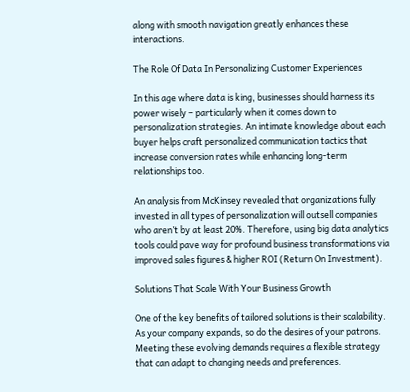along with smooth navigation greatly enhances these interactions.

The Role Of Data In Personalizing Customer Experiences

In this age where data is king, businesses should harness its power wisely – particularly when it comes down to personalization strategies. An intimate knowledge about each buyer helps craft personalized communication tactics that increase conversion rates while enhancing long-term relationships too.

An analysis from McKinsey revealed that organizations fully invested in all types of personalization will outsell companies who aren’t by at least 20%. Therefore, using big data analytics tools could pave way for profound business transformations via improved sales figures & higher ROI (Return On Investment).

Solutions That Scale With Your Business Growth

One of the key benefits of tailored solutions is their scalability. As your company expands, so do the desires of your patrons. Meeting these evolving demands requires a flexible strategy that can adapt to changing needs and preferences.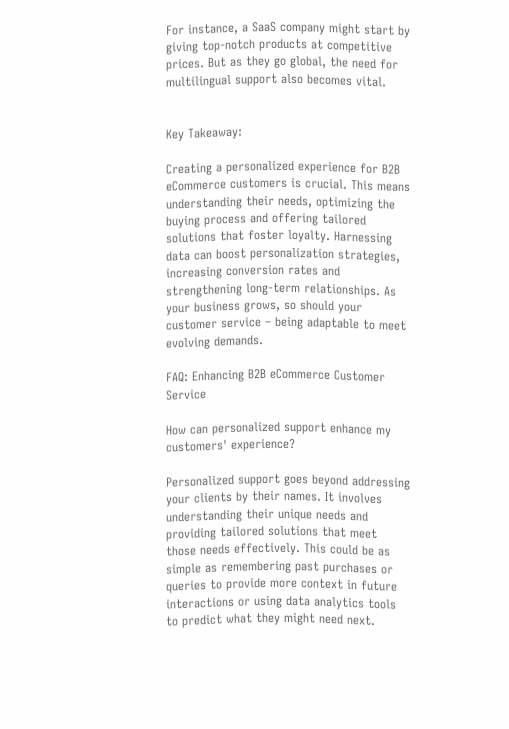For instance, a SaaS company might start by giving top-notch products at competitive prices. But as they go global, the need for multilingual support also becomes vital.


Key Takeaway:

Creating a personalized experience for B2B eCommerce customers is crucial. This means understanding their needs, optimizing the buying process and offering tailored solutions that foster loyalty. Harnessing data can boost personalization strategies, increasing conversion rates and strengthening long-term relationships. As your business grows, so should your customer service – being adaptable to meet evolving demands.

FAQ: Enhancing B2B eCommerce Customer Service

How can personalized support enhance my customers' experience?

Personalized support goes beyond addressing your clients by their names. It involves understanding their unique needs and providing tailored solutions that meet those needs effectively. This could be as simple as remembering past purchases or queries to provide more context in future interactions or using data analytics tools to predict what they might need next.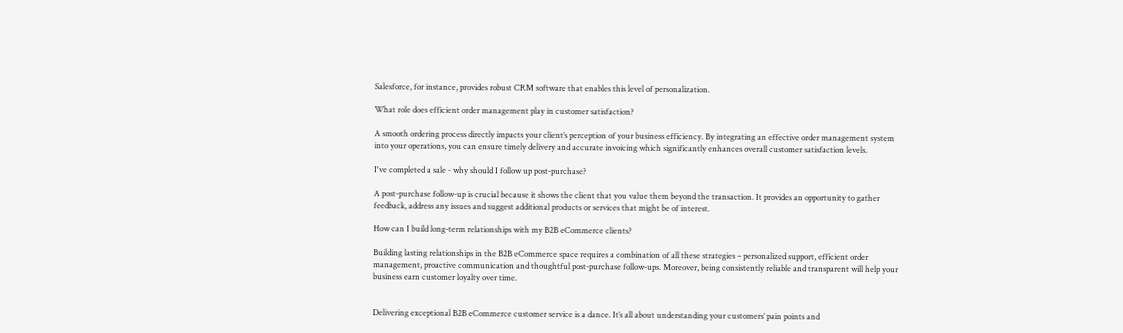Salesforce, for instance, provides robust CRM software that enables this level of personalization.

What role does efficient order management play in customer satisfaction?

A smooth ordering process directly impacts your client’s perception of your business efficiency. By integrating an effective order management system into your operations, you can ensure timely delivery and accurate invoicing which significantly enhances overall customer satisfaction levels.

I've completed a sale - why should I follow up post-purchase?

A post-purchase follow-up is crucial because it shows the client that you value them beyond the transaction. It provides an opportunity to gather feedback, address any issues and suggest additional products or services that might be of interest.

How can I build long-term relationships with my B2B eCommerce clients?

Building lasting relationships in the B2B eCommerce space requires a combination of all these strategies – personalized support, efficient order management, proactive communication and thoughtful post-purchase follow-ups. Moreover, being consistently reliable and transparent will help your business earn customer loyalty over time.


Delivering exceptional B2B eCommerce customer service is a dance. It’s all about understanding your customers’ pain points and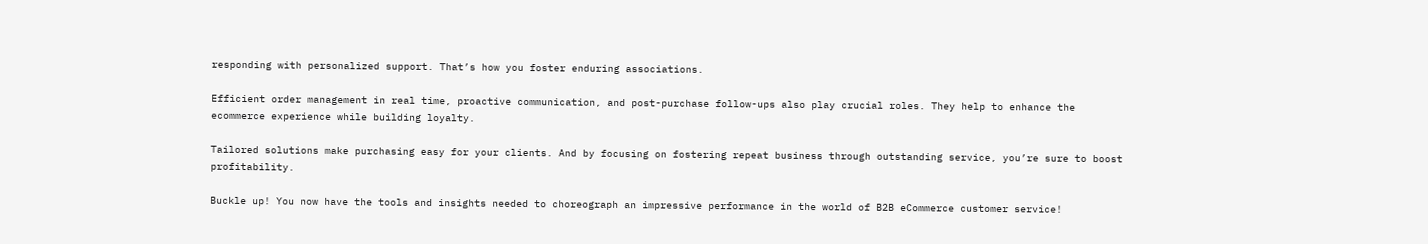responding with personalized support. That’s how you foster enduring associations.

Efficient order management in real time, proactive communication, and post-purchase follow-ups also play crucial roles. They help to enhance the ecommerce experience while building loyalty.

Tailored solutions make purchasing easy for your clients. And by focusing on fostering repeat business through outstanding service, you’re sure to boost profitability.

Buckle up! You now have the tools and insights needed to choreograph an impressive performance in the world of B2B eCommerce customer service!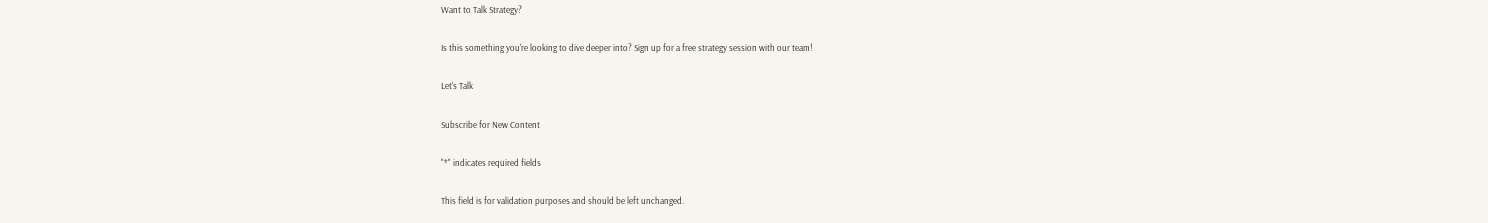Want to Talk Strategy?

Is this something you're looking to dive deeper into? Sign up for a free strategy session with our team!

Let's Talk

Subscribe for New Content

"*" indicates required fields

This field is for validation purposes and should be left unchanged.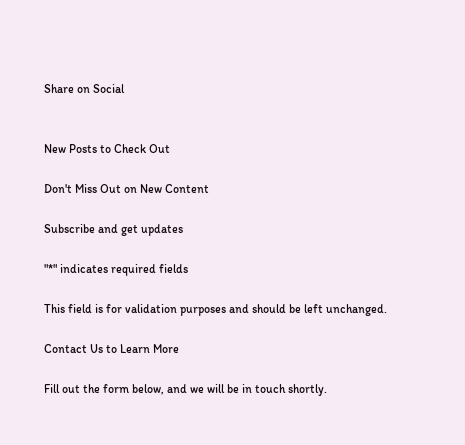Share on Social


New Posts to Check Out

Don't Miss Out on New Content

Subscribe and get updates

"*" indicates required fields

This field is for validation purposes and should be left unchanged.

Contact Us to Learn More

Fill out the form below, and we will be in touch shortly.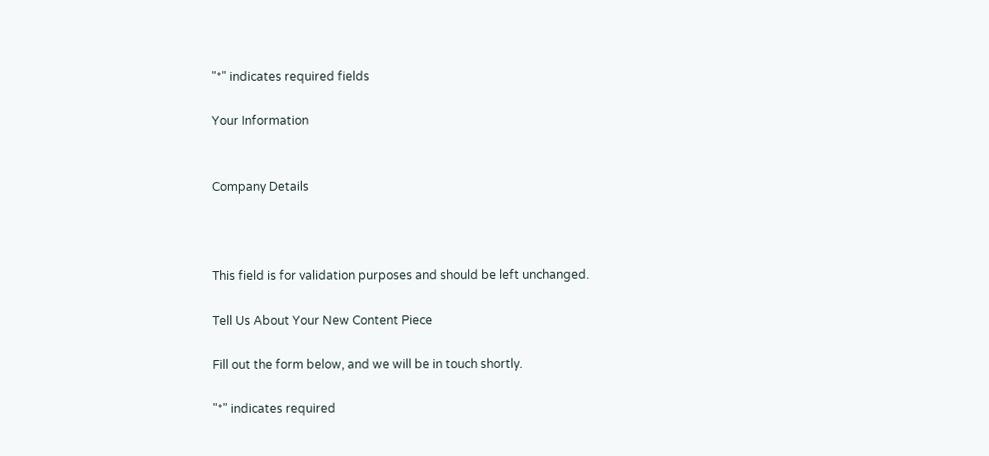"*" indicates required fields

Your Information


Company Details



This field is for validation purposes and should be left unchanged.

Tell Us About Your New Content Piece

Fill out the form below, and we will be in touch shortly.

"*" indicates required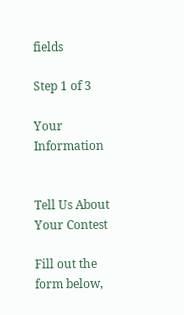fields

Step 1 of 3

Your Information


Tell Us About Your Contest

Fill out the form below,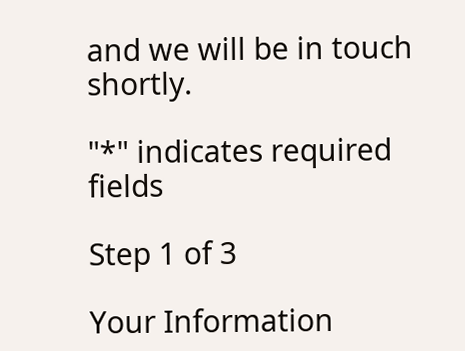and we will be in touch shortly.

"*" indicates required fields

Step 1 of 3

Your Information